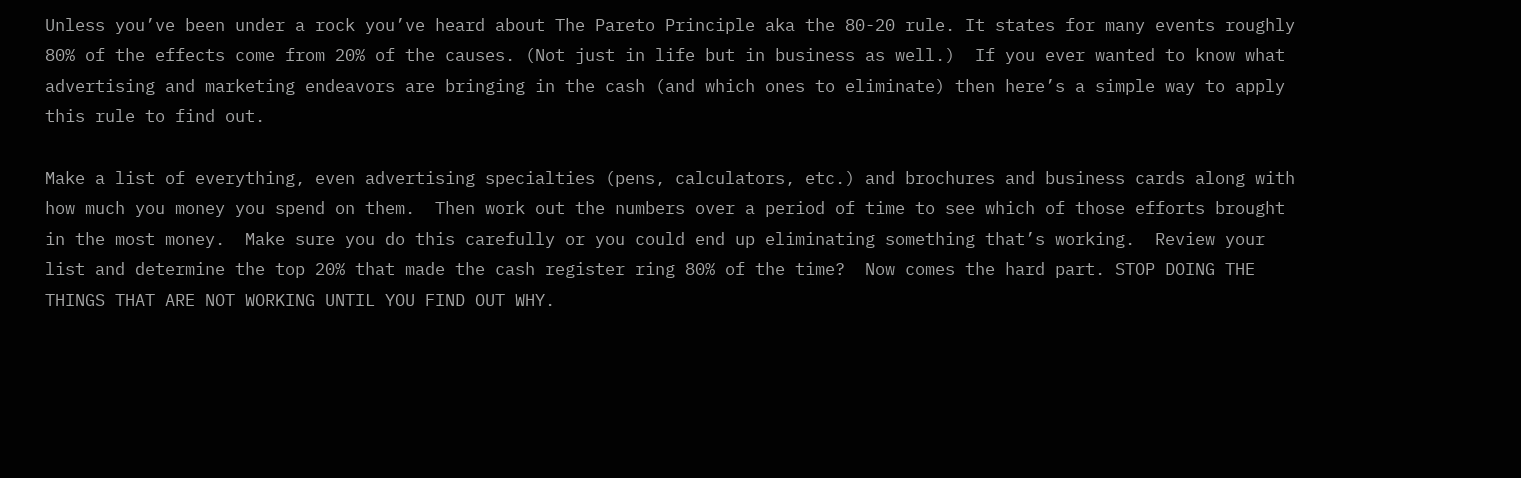Unless you’ve been under a rock you’ve heard about The Pareto Principle aka the 80-20 rule. It states for many events roughly 80% of the effects come from 20% of the causes. (Not just in life but in business as well.)  If you ever wanted to know what advertising and marketing endeavors are bringing in the cash (and which ones to eliminate) then here’s a simple way to apply this rule to find out.

Make a list of everything, even advertising specialties (pens, calculators, etc.) and brochures and business cards along with how much you money you spend on them.  Then work out the numbers over a period of time to see which of those efforts brought in the most money.  Make sure you do this carefully or you could end up eliminating something that’s working.  Review your list and determine the top 20% that made the cash register ring 80% of the time?  Now comes the hard part. STOP DOING THE THINGS THAT ARE NOT WORKING UNTIL YOU FIND OUT WHY.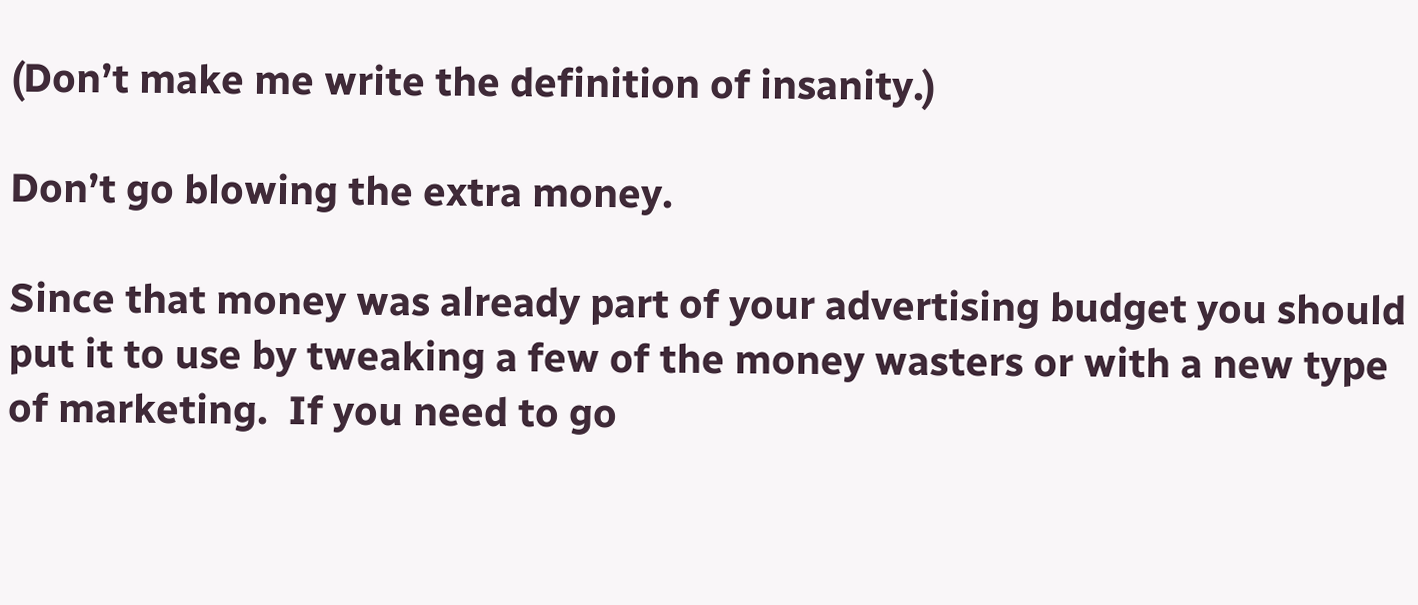(Don’t make me write the definition of insanity.)

Don’t go blowing the extra money.

Since that money was already part of your advertising budget you should put it to use by tweaking a few of the money wasters or with a new type of marketing.  If you need to go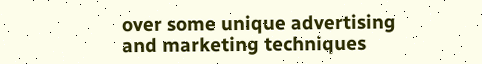over some unique advertising and marketing techniques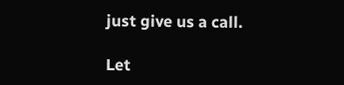just give us a call.

Let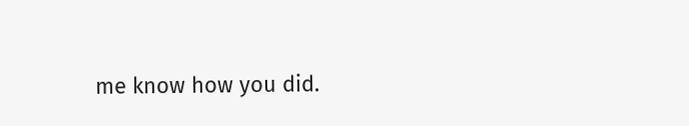me know how you did.